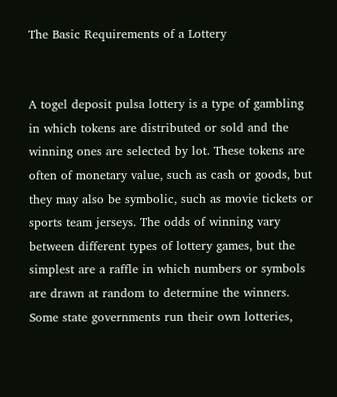The Basic Requirements of a Lottery


A togel deposit pulsa lottery is a type of gambling in which tokens are distributed or sold and the winning ones are selected by lot. These tokens are often of monetary value, such as cash or goods, but they may also be symbolic, such as movie tickets or sports team jerseys. The odds of winning vary between different types of lottery games, but the simplest are a raffle in which numbers or symbols are drawn at random to determine the winners. Some state governments run their own lotteries,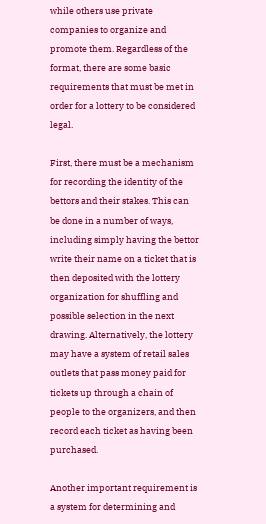while others use private companies to organize and promote them. Regardless of the format, there are some basic requirements that must be met in order for a lottery to be considered legal.

First, there must be a mechanism for recording the identity of the bettors and their stakes. This can be done in a number of ways, including simply having the bettor write their name on a ticket that is then deposited with the lottery organization for shuffling and possible selection in the next drawing. Alternatively, the lottery may have a system of retail sales outlets that pass money paid for tickets up through a chain of people to the organizers, and then record each ticket as having been purchased.

Another important requirement is a system for determining and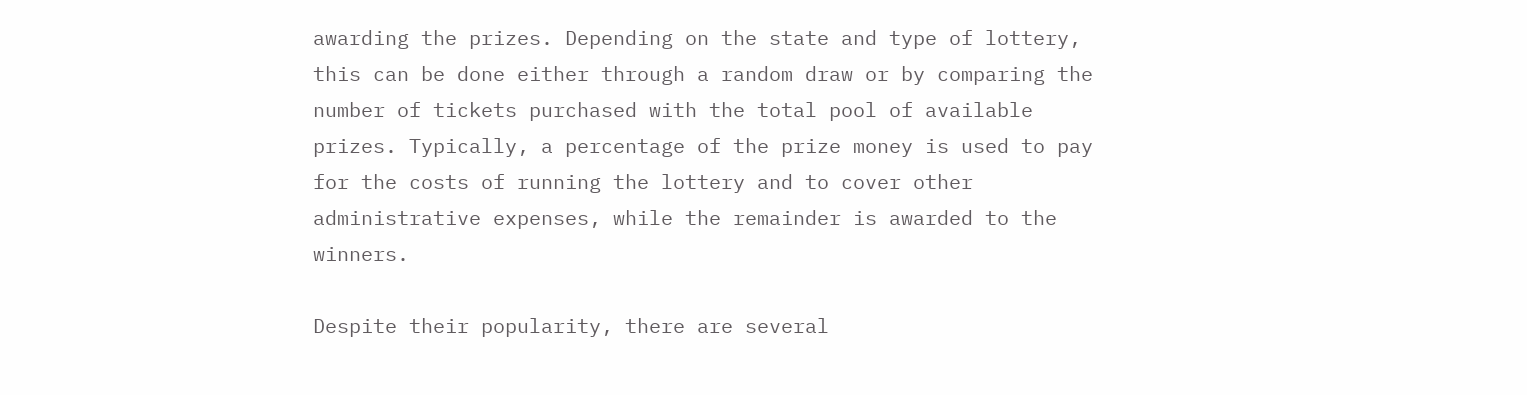awarding the prizes. Depending on the state and type of lottery, this can be done either through a random draw or by comparing the number of tickets purchased with the total pool of available prizes. Typically, a percentage of the prize money is used to pay for the costs of running the lottery and to cover other administrative expenses, while the remainder is awarded to the winners.

Despite their popularity, there are several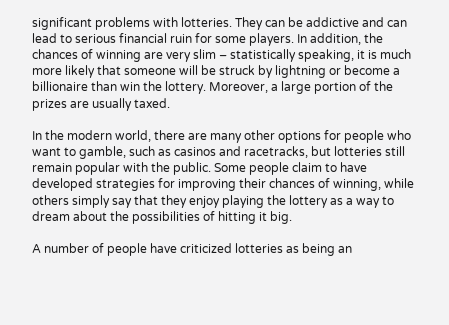significant problems with lotteries. They can be addictive and can lead to serious financial ruin for some players. In addition, the chances of winning are very slim – statistically speaking, it is much more likely that someone will be struck by lightning or become a billionaire than win the lottery. Moreover, a large portion of the prizes are usually taxed.

In the modern world, there are many other options for people who want to gamble, such as casinos and racetracks, but lotteries still remain popular with the public. Some people claim to have developed strategies for improving their chances of winning, while others simply say that they enjoy playing the lottery as a way to dream about the possibilities of hitting it big.

A number of people have criticized lotteries as being an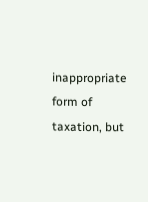inappropriate form of taxation, but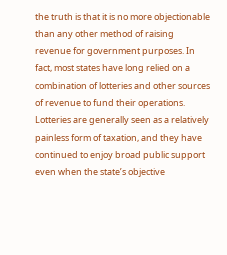the truth is that it is no more objectionable than any other method of raising revenue for government purposes. In fact, most states have long relied on a combination of lotteries and other sources of revenue to fund their operations. Lotteries are generally seen as a relatively painless form of taxation, and they have continued to enjoy broad public support even when the state’s objective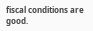fiscal conditions are good.